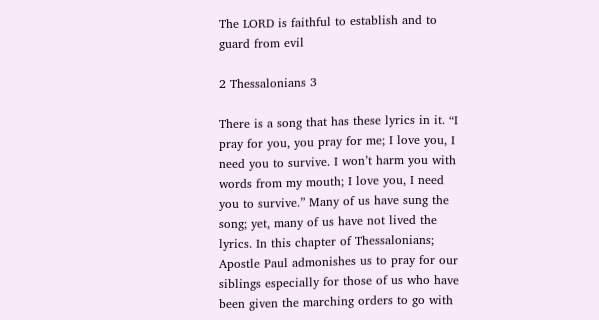The LORD is faithful to establish and to guard from evil

2 Thessalonians 3

There is a song that has these lyrics in it. “I pray for you, you pray for me; I love you, I need you to survive. I won’t harm you with words from my mouth; I love you, I need you to survive.” Many of us have sung the song; yet, many of us have not lived the lyrics. In this chapter of Thessalonians; Apostle Paul admonishes us to pray for our siblings especially for those of us who have been given the marching orders to go with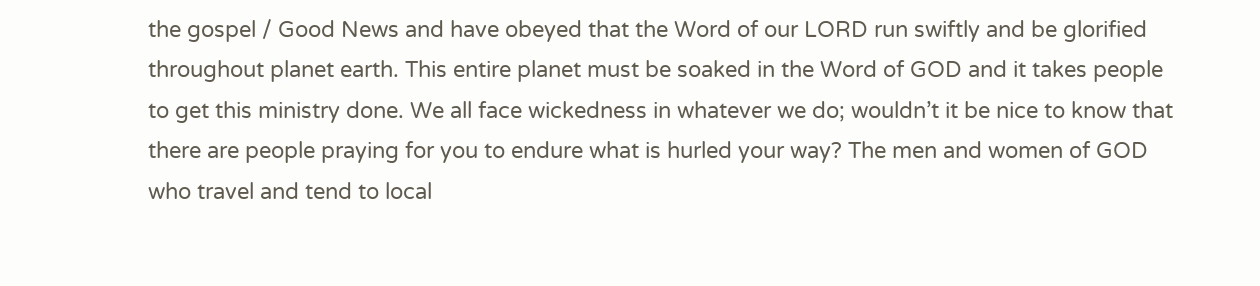the gospel / Good News and have obeyed that the Word of our LORD run swiftly and be glorified throughout planet earth. This entire planet must be soaked in the Word of GOD and it takes people to get this ministry done. We all face wickedness in whatever we do; wouldn’t it be nice to know that there are people praying for you to endure what is hurled your way? The men and women of GOD who travel and tend to local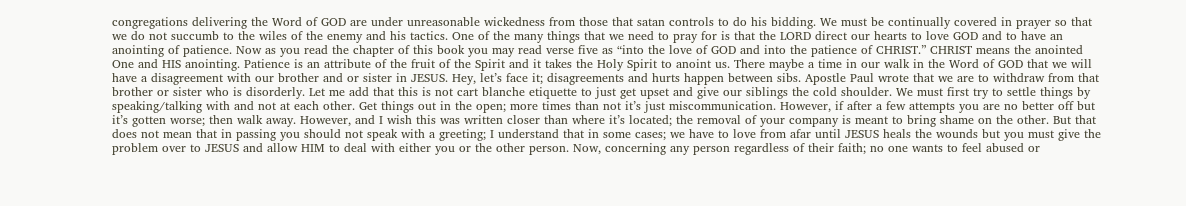congregations delivering the Word of GOD are under unreasonable wickedness from those that satan controls to do his bidding. We must be continually covered in prayer so that we do not succumb to the wiles of the enemy and his tactics. One of the many things that we need to pray for is that the LORD direct our hearts to love GOD and to have an anointing of patience. Now as you read the chapter of this book you may read verse five as “into the love of GOD and into the patience of CHRIST.” CHRIST means the anointed One and HIS anointing. Patience is an attribute of the fruit of the Spirit and it takes the Holy Spirit to anoint us. There maybe a time in our walk in the Word of GOD that we will have a disagreement with our brother and or sister in JESUS. Hey, let’s face it; disagreements and hurts happen between sibs. Apostle Paul wrote that we are to withdraw from that brother or sister who is disorderly. Let me add that this is not cart blanche etiquette to just get upset and give our siblings the cold shoulder. We must first try to settle things by speaking/talking with and not at each other. Get things out in the open; more times than not it’s just miscommunication. However, if after a few attempts you are no better off but it’s gotten worse; then walk away. However, and I wish this was written closer than where it’s located; the removal of your company is meant to bring shame on the other. But that does not mean that in passing you should not speak with a greeting; I understand that in some cases; we have to love from afar until JESUS heals the wounds but you must give the problem over to JESUS and allow HIM to deal with either you or the other person. Now, concerning any person regardless of their faith; no one wants to feel abused or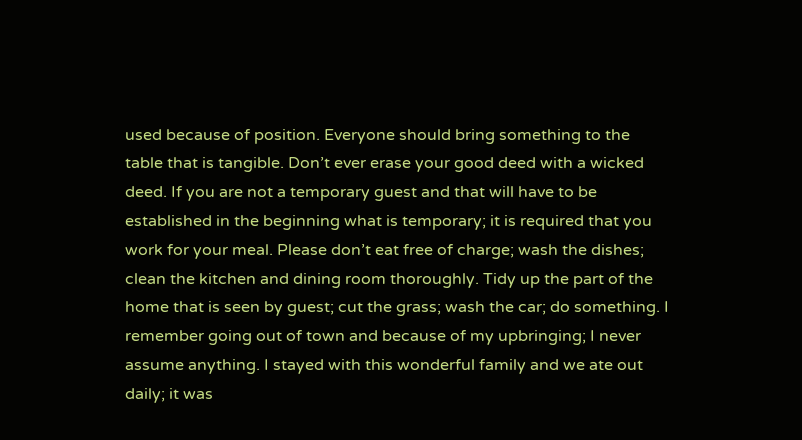used because of position. Everyone should bring something to the table that is tangible. Don’t ever erase your good deed with a wicked deed. If you are not a temporary guest and that will have to be established in the beginning what is temporary; it is required that you work for your meal. Please don’t eat free of charge; wash the dishes; clean the kitchen and dining room thoroughly. Tidy up the part of the home that is seen by guest; cut the grass; wash the car; do something. I remember going out of town and because of my upbringing; I never assume anything. I stayed with this wonderful family and we ate out daily; it was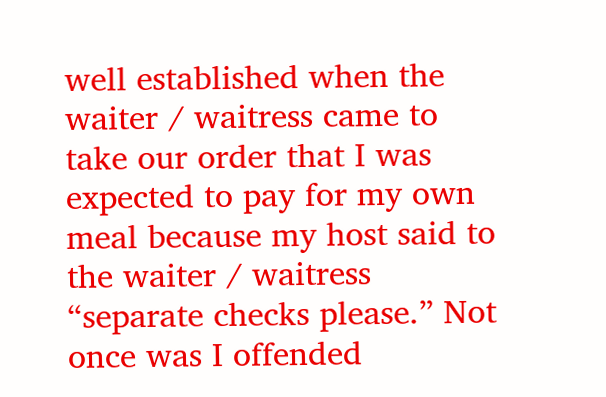well established when the waiter / waitress came to take our order that I was expected to pay for my own meal because my host said to the waiter / waitress “separate checks please.” Not once was I offended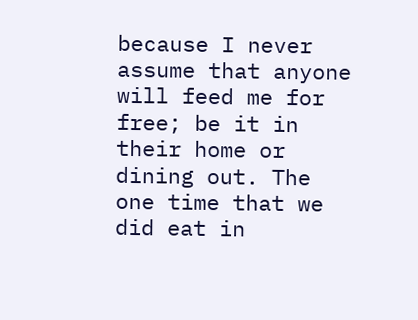because I never assume that anyone will feed me for free; be it in their home or dining out. The one time that we did eat in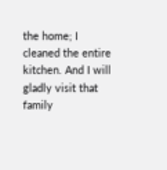the home; I cleaned the entire kitchen. And I will gladly visit that family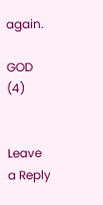again.

GOD (4)


Leave a Reply